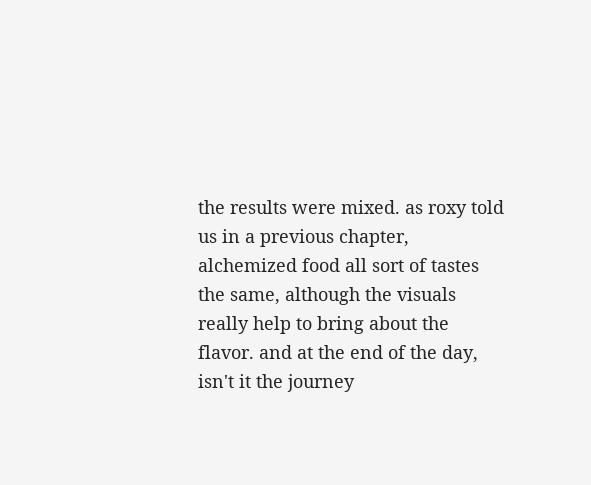the results were mixed. as roxy told us in a previous chapter, alchemized food all sort of tastes the same, although the visuals really help to bring about the flavor. and at the end of the day, isn't it the journey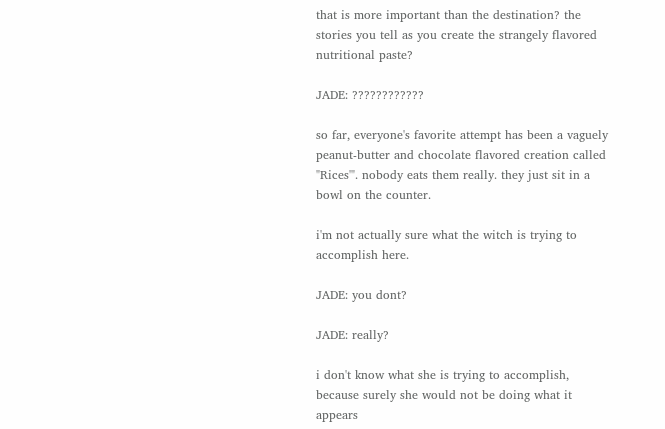that is more important than the destination? the stories you tell as you create the strangely flavored nutritional paste?

JADE: ????????????

so far, everyone's favorite attempt has been a vaguely peanut-butter and chocolate flavored creation called "Rices'". nobody eats them really. they just sit in a bowl on the counter.

i'm not actually sure what the witch is trying to accomplish here.

JADE: you dont?

JADE: really?

i don't know what she is trying to accomplish, because surely she would not be doing what it appears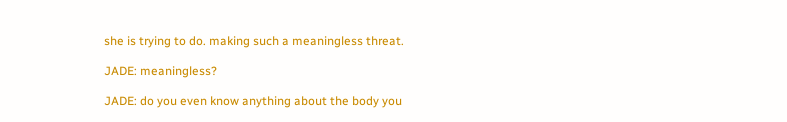she is trying to do. making such a meaningless threat.

JADE: meaningless?

JADE: do you even know anything about the body you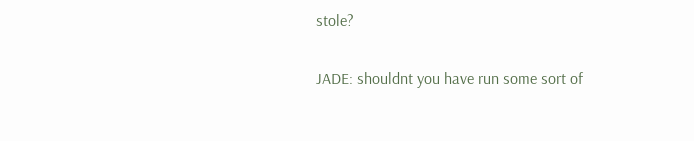stole?

JADE: shouldnt you have run some sort of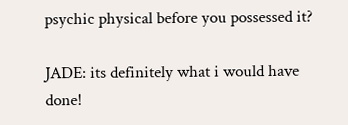psychic physical before you possessed it?

JADE: its definitely what i would have done!